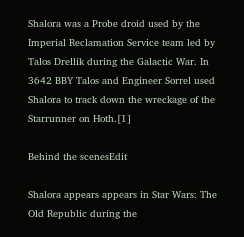Shalora was a Probe droid used by the Imperial Reclamation Service team led by Talos Drellik during the Galactic War. In 3642 BBY Talos and Engineer Sorrel used Shalora to track down the wreckage of the Starrunner on Hoth.[1]

Behind the scenesEdit

Shalora appears appears in Star Wars: The Old Republic during the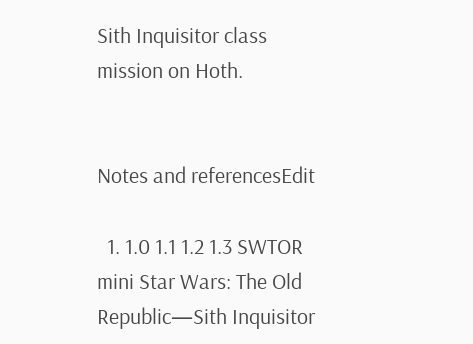Sith Inquisitor class mission on Hoth.


Notes and referencesEdit

  1. 1.0 1.1 1.2 1.3 SWTOR mini Star Wars: The Old Republic—Sith Inquisitor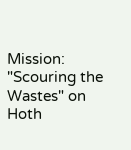Mission: "Scouring the Wastes" on Hoth